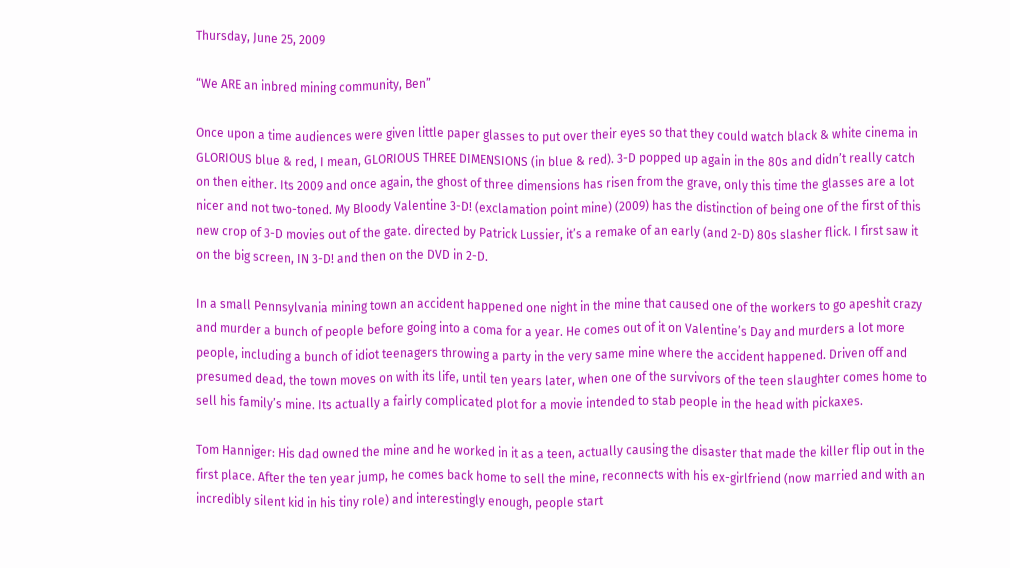Thursday, June 25, 2009

“We ARE an inbred mining community, Ben”

Once upon a time audiences were given little paper glasses to put over their eyes so that they could watch black & white cinema in GLORIOUS blue & red, I mean, GLORIOUS THREE DIMENSIONS (in blue & red). 3-D popped up again in the 80s and didn’t really catch on then either. Its 2009 and once again, the ghost of three dimensions has risen from the grave, only this time the glasses are a lot nicer and not two-toned. My Bloody Valentine 3-D! (exclamation point mine) (2009) has the distinction of being one of the first of this new crop of 3-D movies out of the gate. directed by Patrick Lussier, it’s a remake of an early (and 2-D) 80s slasher flick. I first saw it on the big screen, IN 3-D! and then on the DVD in 2-D.

In a small Pennsylvania mining town an accident happened one night in the mine that caused one of the workers to go apeshit crazy and murder a bunch of people before going into a coma for a year. He comes out of it on Valentine’s Day and murders a lot more people, including a bunch of idiot teenagers throwing a party in the very same mine where the accident happened. Driven off and presumed dead, the town moves on with its life, until ten years later, when one of the survivors of the teen slaughter comes home to sell his family’s mine. Its actually a fairly complicated plot for a movie intended to stab people in the head with pickaxes.

Tom Hanniger: His dad owned the mine and he worked in it as a teen, actually causing the disaster that made the killer flip out in the first place. After the ten year jump, he comes back home to sell the mine, reconnects with his ex-girlfriend (now married and with an incredibly silent kid in his tiny role) and interestingly enough, people start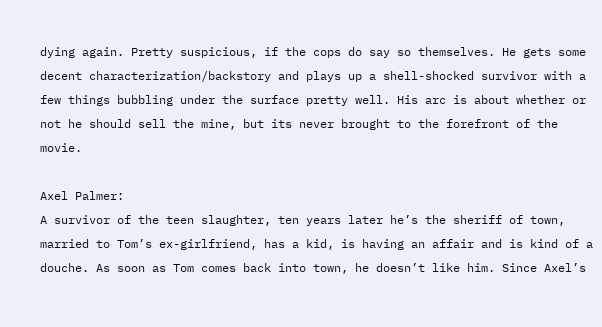dying again. Pretty suspicious, if the cops do say so themselves. He gets some decent characterization/backstory and plays up a shell-shocked survivor with a few things bubbling under the surface pretty well. His arc is about whether or not he should sell the mine, but its never brought to the forefront of the movie.

Axel Palmer:
A survivor of the teen slaughter, ten years later he’s the sheriff of town, married to Tom’s ex-girlfriend, has a kid, is having an affair and is kind of a douche. As soon as Tom comes back into town, he doesn’t like him. Since Axel’s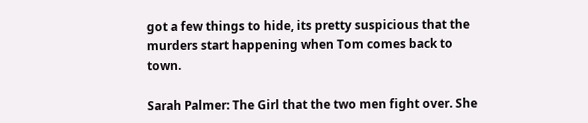got a few things to hide, its pretty suspicious that the murders start happening when Tom comes back to town.

Sarah Palmer: The Girl that the two men fight over. She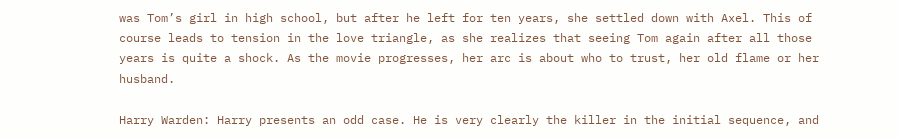was Tom’s girl in high school, but after he left for ten years, she settled down with Axel. This of course leads to tension in the love triangle, as she realizes that seeing Tom again after all those years is quite a shock. As the movie progresses, her arc is about who to trust, her old flame or her husband.

Harry Warden: Harry presents an odd case. He is very clearly the killer in the initial sequence, and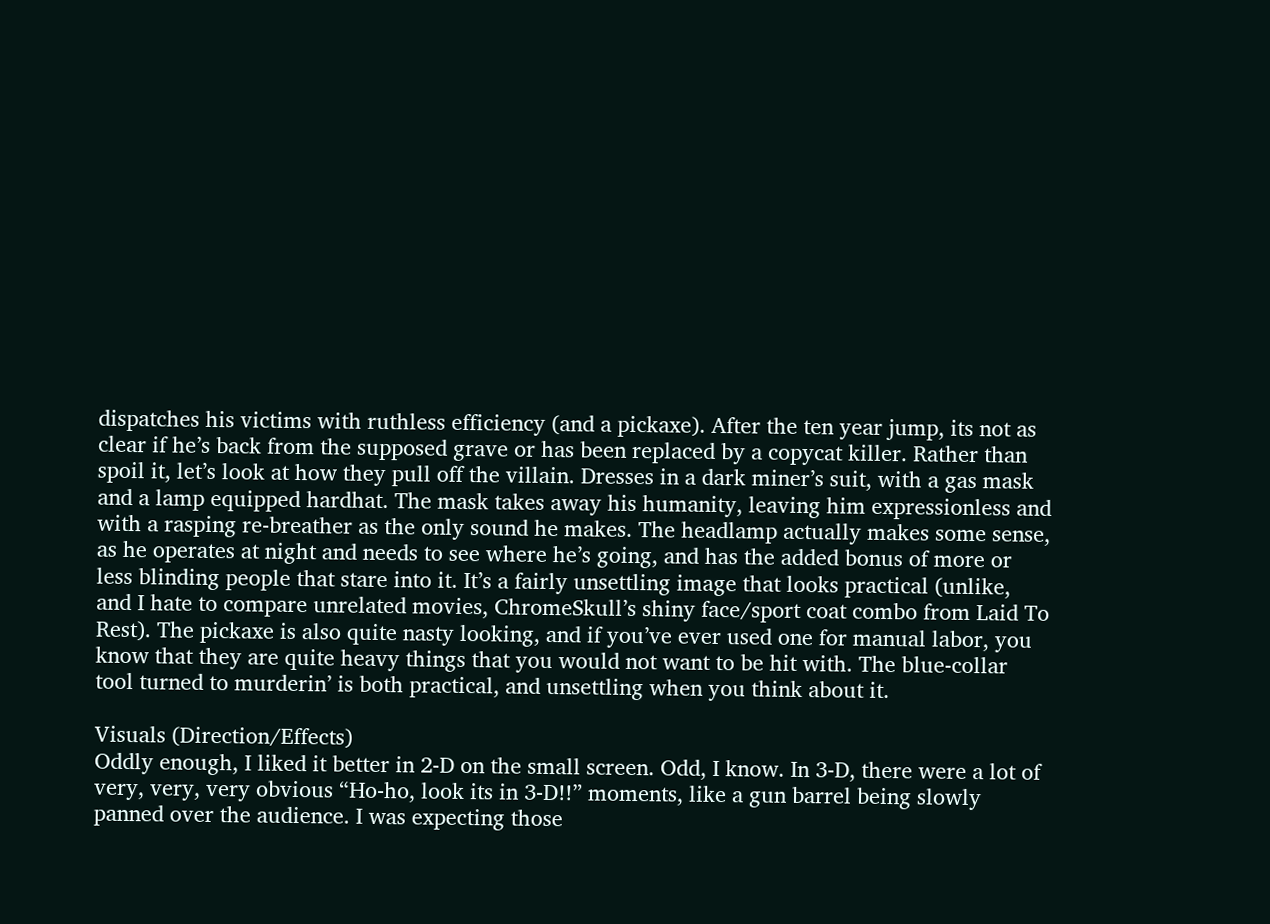dispatches his victims with ruthless efficiency (and a pickaxe). After the ten year jump, its not as clear if he’s back from the supposed grave or has been replaced by a copycat killer. Rather than spoil it, let’s look at how they pull off the villain. Dresses in a dark miner’s suit, with a gas mask and a lamp equipped hardhat. The mask takes away his humanity, leaving him expressionless and with a rasping re-breather as the only sound he makes. The headlamp actually makes some sense, as he operates at night and needs to see where he’s going, and has the added bonus of more or less blinding people that stare into it. It’s a fairly unsettling image that looks practical (unlike, and I hate to compare unrelated movies, ChromeSkull’s shiny face/sport coat combo from Laid To Rest). The pickaxe is also quite nasty looking, and if you’ve ever used one for manual labor, you know that they are quite heavy things that you would not want to be hit with. The blue-collar tool turned to murderin’ is both practical, and unsettling when you think about it.

Visuals (Direction/Effects)
Oddly enough, I liked it better in 2-D on the small screen. Odd, I know. In 3-D, there were a lot of very, very, very obvious “Ho-ho, look its in 3-D!!” moments, like a gun barrel being slowly panned over the audience. I was expecting those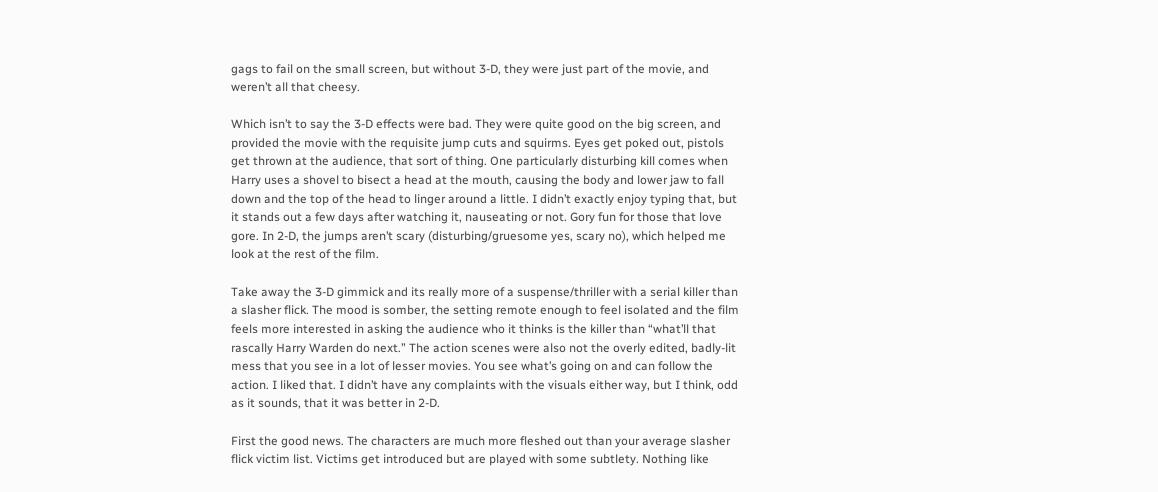gags to fail on the small screen, but without 3-D, they were just part of the movie, and weren’t all that cheesy.

Which isn’t to say the 3-D effects were bad. They were quite good on the big screen, and provided the movie with the requisite jump cuts and squirms. Eyes get poked out, pistols get thrown at the audience, that sort of thing. One particularly disturbing kill comes when Harry uses a shovel to bisect a head at the mouth, causing the body and lower jaw to fall down and the top of the head to linger around a little. I didn’t exactly enjoy typing that, but it stands out a few days after watching it, nauseating or not. Gory fun for those that love gore. In 2-D, the jumps aren’t scary (disturbing/gruesome yes, scary no), which helped me look at the rest of the film.

Take away the 3-D gimmick and its really more of a suspense/thriller with a serial killer than a slasher flick. The mood is somber, the setting remote enough to feel isolated and the film feels more interested in asking the audience who it thinks is the killer than “what’ll that rascally Harry Warden do next.” The action scenes were also not the overly edited, badly-lit mess that you see in a lot of lesser movies. You see what’s going on and can follow the action. I liked that. I didn’t have any complaints with the visuals either way, but I think, odd as it sounds, that it was better in 2-D.

First the good news. The characters are much more fleshed out than your average slasher flick victim list. Victims get introduced but are played with some subtlety. Nothing like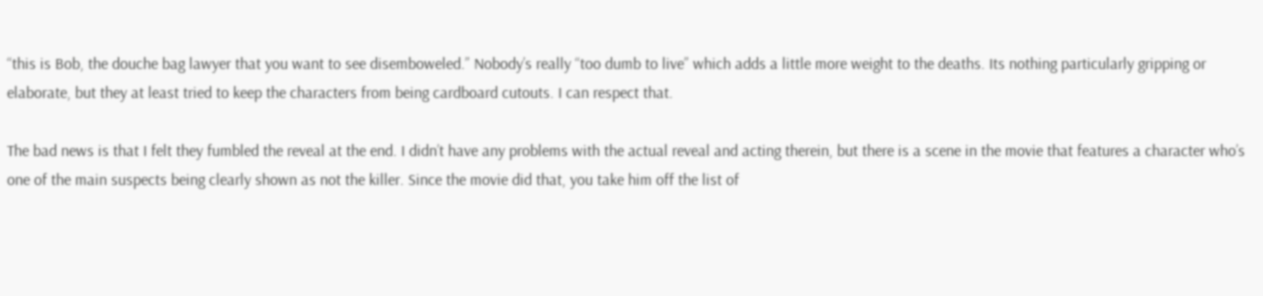“this is Bob, the douche bag lawyer that you want to see disemboweled.” Nobody’s really “too dumb to live” which adds a little more weight to the deaths. Its nothing particularly gripping or elaborate, but they at least tried to keep the characters from being cardboard cutouts. I can respect that.

The bad news is that I felt they fumbled the reveal at the end. I didn’t have any problems with the actual reveal and acting therein, but there is a scene in the movie that features a character who’s one of the main suspects being clearly shown as not the killer. Since the movie did that, you take him off the list of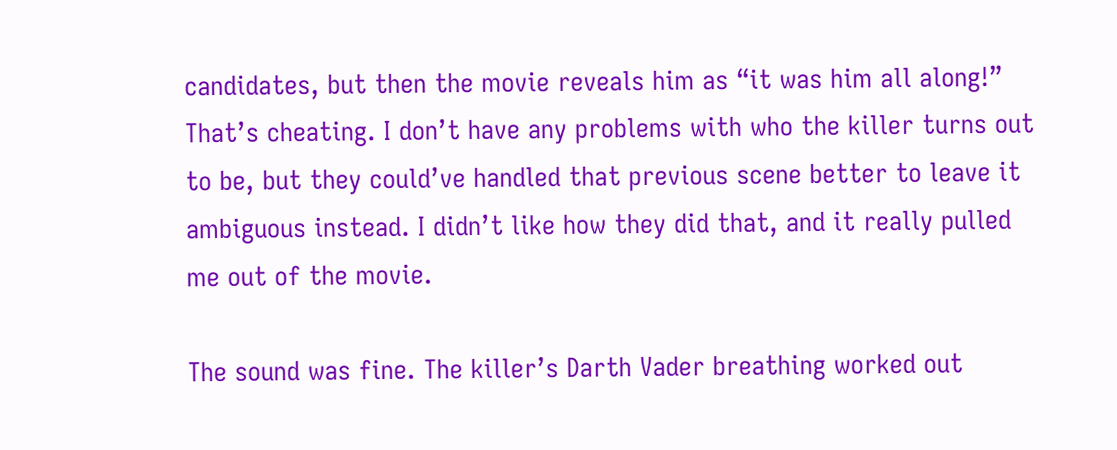candidates, but then the movie reveals him as “it was him all along!” That’s cheating. I don’t have any problems with who the killer turns out to be, but they could’ve handled that previous scene better to leave it ambiguous instead. I didn’t like how they did that, and it really pulled me out of the movie.

The sound was fine. The killer’s Darth Vader breathing worked out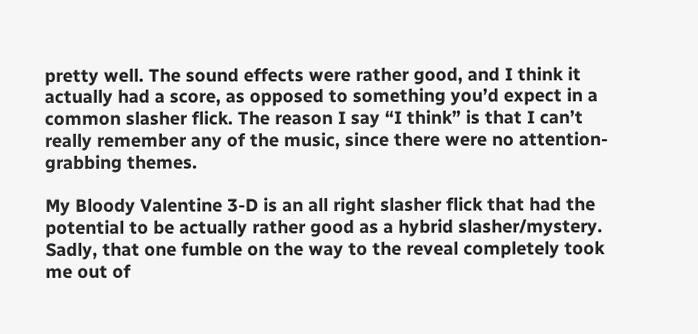pretty well. The sound effects were rather good, and I think it actually had a score, as opposed to something you’d expect in a common slasher flick. The reason I say “I think” is that I can’t really remember any of the music, since there were no attention-grabbing themes.

My Bloody Valentine 3-D is an all right slasher flick that had the potential to be actually rather good as a hybrid slasher/mystery. Sadly, that one fumble on the way to the reveal completely took me out of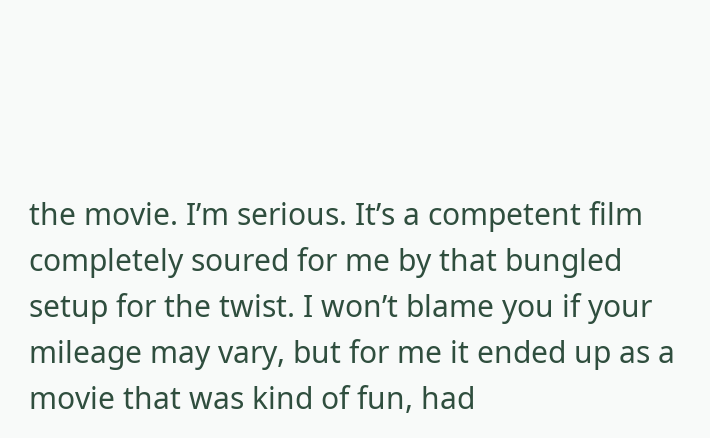the movie. I’m serious. It’s a competent film completely soured for me by that bungled setup for the twist. I won’t blame you if your mileage may vary, but for me it ended up as a movie that was kind of fun, had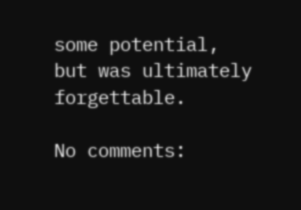some potential, but was ultimately forgettable.

No comments: